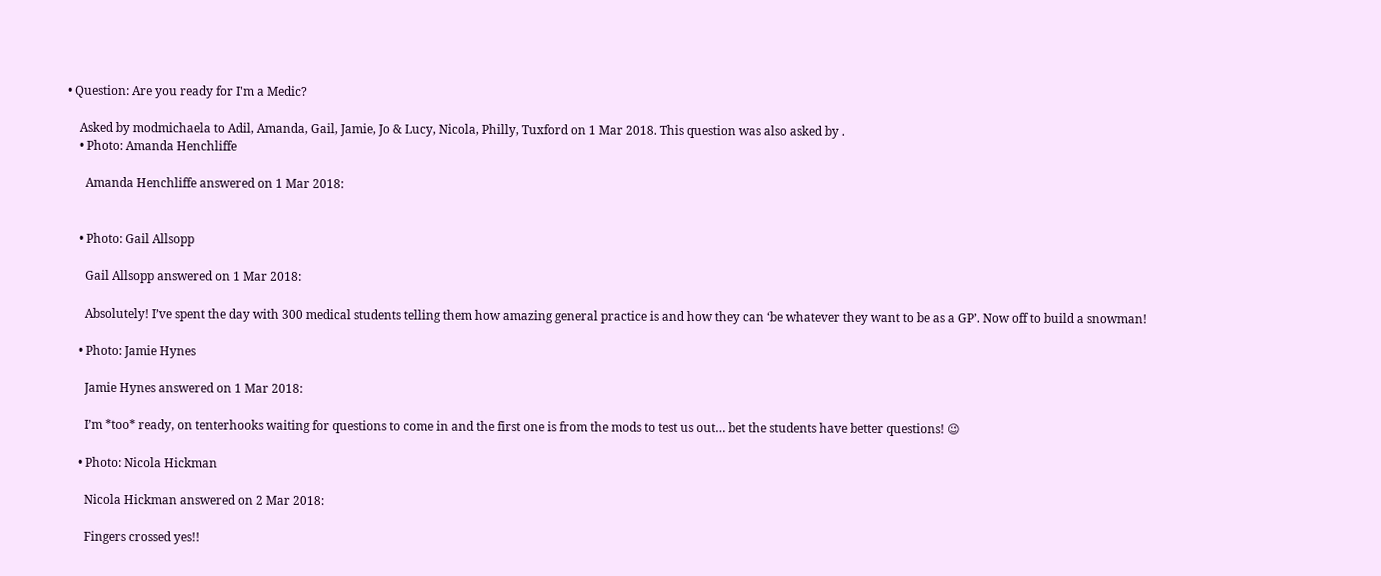• Question: Are you ready for I'm a Medic?

    Asked by modmichaela to Adil, Amanda, Gail, Jamie, Jo & Lucy, Nicola, Philly, Tuxford on 1 Mar 2018. This question was also asked by .
    • Photo: Amanda Henchliffe

      Amanda Henchliffe answered on 1 Mar 2018:


    • Photo: Gail Allsopp

      Gail Allsopp answered on 1 Mar 2018:

      Absolutely! I’ve spent the day with 300 medical students telling them how amazing general practice is and how they can ‘be whatever they want to be as a GP’. Now off to build a snowman!

    • Photo: Jamie Hynes

      Jamie Hynes answered on 1 Mar 2018:

      I’m *too* ready, on tenterhooks waiting for questions to come in and the first one is from the mods to test us out… bet the students have better questions! 😉

    • Photo: Nicola Hickman

      Nicola Hickman answered on 2 Mar 2018:

      Fingers crossed yes!!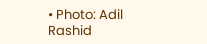• Photo: Adil Rashid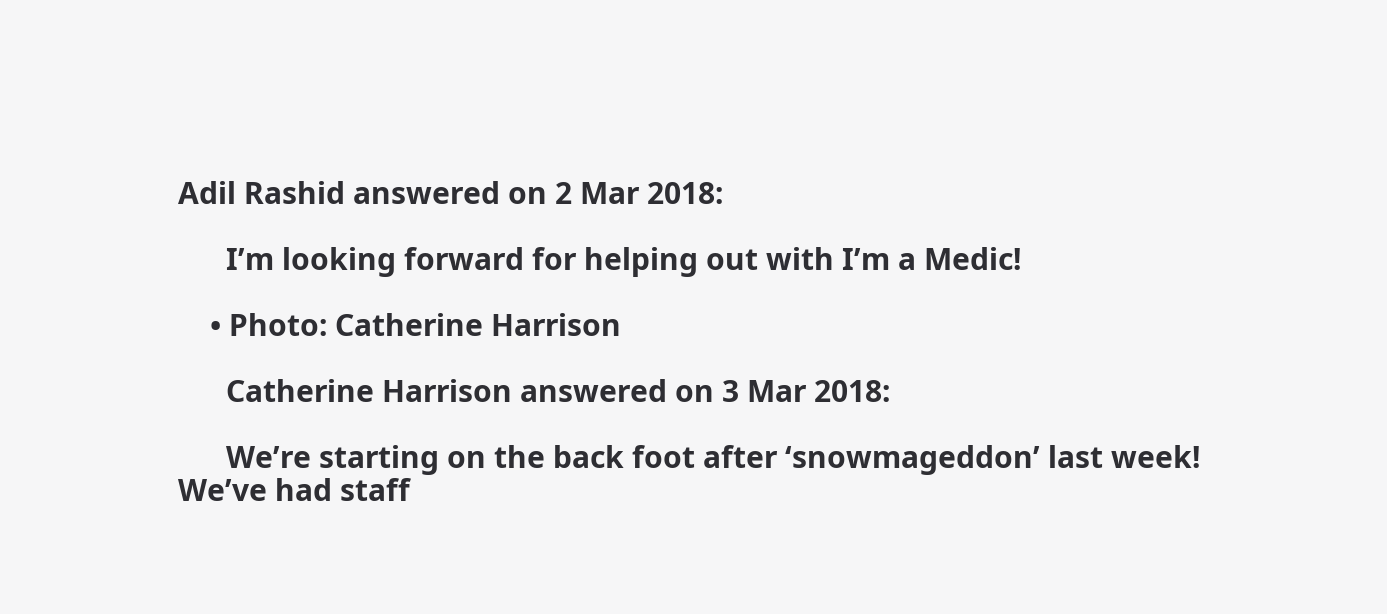Adil Rashid answered on 2 Mar 2018:

      I’m looking forward for helping out with I’m a Medic!

    • Photo: Catherine Harrison

      Catherine Harrison answered on 3 Mar 2018:

      We’re starting on the back foot after ‘snowmageddon’ last week! We’ve had staff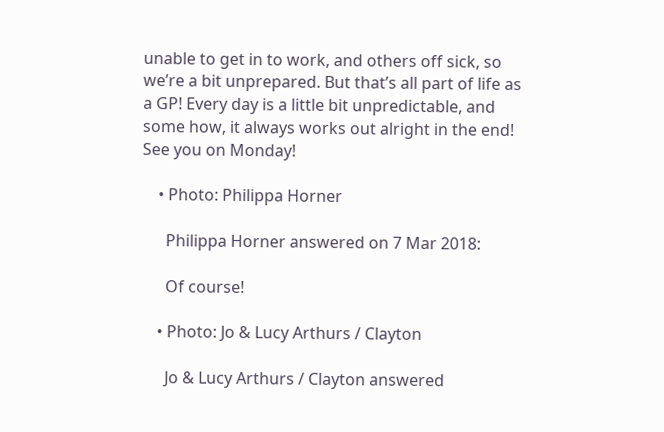unable to get in to work, and others off sick, so we’re a bit unprepared. But that’s all part of life as a GP! Every day is a little bit unpredictable, and some how, it always works out alright in the end! See you on Monday!

    • Photo: Philippa Horner

      Philippa Horner answered on 7 Mar 2018:

      Of course!

    • Photo: Jo & Lucy Arthurs / Clayton

      Jo & Lucy Arthurs / Clayton answered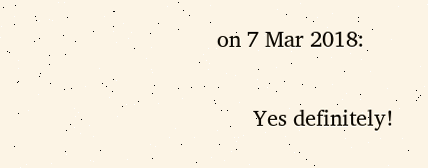on 7 Mar 2018:

      Yes definitely!